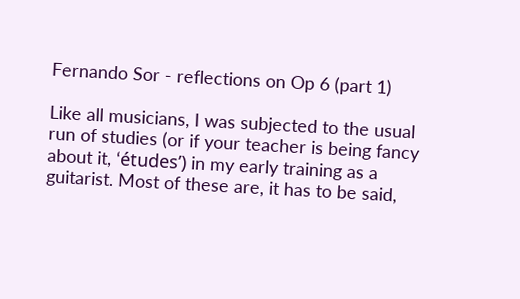Fernando Sor - reflections on Op 6 (part 1)

Like all musicians, I was subjected to the usual run of studies (or if your teacher is being fancy about it, ‘études’) in my early training as a guitarist. Most of these are, it has to be said,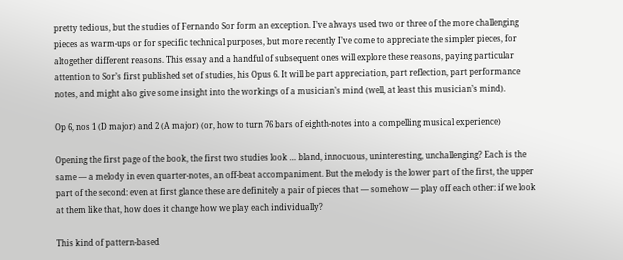pretty tedious, but the studies of Fernando Sor form an exception. I’ve always used two or three of the more challenging pieces as warm-ups or for specific technical purposes, but more recently I’ve come to appreciate the simpler pieces, for altogether different reasons. This essay and a handful of subsequent ones will explore these reasons, paying particular attention to Sor’s first published set of studies, his Opus 6. It will be part appreciation, part reflection, part performance notes, and might also give some insight into the workings of a musician’s mind (well, at least this musician’s mind).

Op 6, nos 1 (D major) and 2 (A major) (or, how to turn 76 bars of eighth-notes into a compelling musical experience)

Opening the first page of the book, the first two studies look … bland, innocuous, uninteresting, unchallenging? Each is the same — a melody in even quarter-notes, an off-beat accompaniment. But the melody is the lower part of the first, the upper part of the second: even at first glance these are definitely a pair of pieces that — somehow — play off each other: if we look at them like that, how does it change how we play each individually?

This kind of pattern-based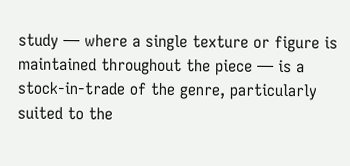study — where a single texture or figure is maintained throughout the piece — is a stock-in-trade of the genre, particularly suited to the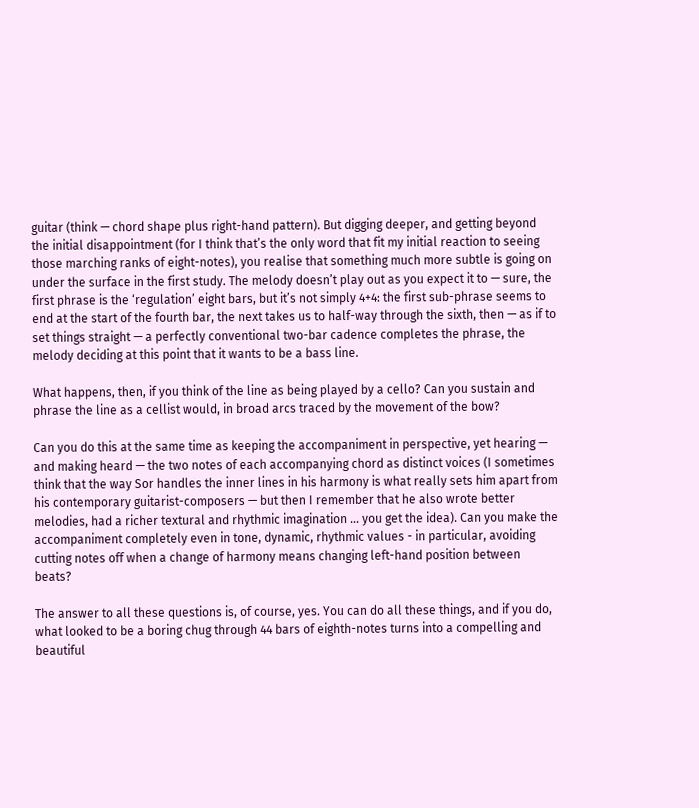guitar (think — chord shape plus right-hand pattern). But digging deeper, and getting beyond the initial disappointment (for I think that’s the only word that fit my initial reaction to seeing those marching ranks of eight-notes), you realise that something much more subtle is going on under the surface in the first study. The melody doesn’t play out as you expect it to — sure, the first phrase is the ‘regulation’ eight bars, but it’s not simply 4+4: the first sub-phrase seems to end at the start of the fourth bar, the next takes us to half-way through the sixth, then — as if to set things straight — a perfectly conventional two-bar cadence completes the phrase, the melody deciding at this point that it wants to be a bass line.

What happens, then, if you think of the line as being played by a cello? Can you sustain and phrase the line as a cellist would, in broad arcs traced by the movement of the bow?

Can you do this at the same time as keeping the accompaniment in perspective, yet hearing — and making heard — the two notes of each accompanying chord as distinct voices (I sometimes think that the way Sor handles the inner lines in his harmony is what really sets him apart from his contemporary guitarist-composers — but then I remember that he also wrote better melodies, had a richer textural and rhythmic imagination … you get the idea). Can you make the accompaniment completely even in tone, dynamic, rhythmic values - in particular, avoiding cutting notes off when a change of harmony means changing left-hand position between beats?

The answer to all these questions is, of course, yes. You can do all these things, and if you do, what looked to be a boring chug through 44 bars of eighth-notes turns into a compelling and beautiful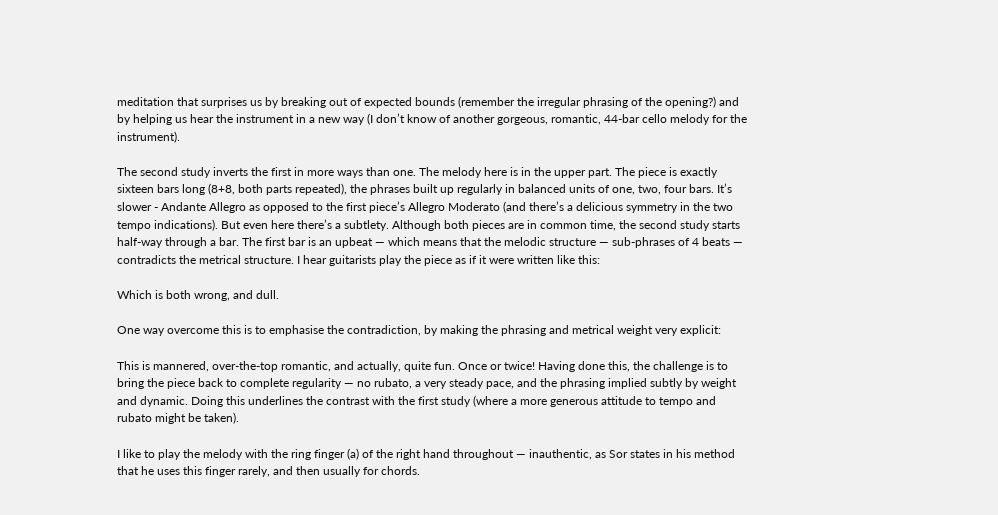meditation that surprises us by breaking out of expected bounds (remember the irregular phrasing of the opening?) and by helping us hear the instrument in a new way (I don’t know of another gorgeous, romantic, 44-bar cello melody for the instrument).

The second study inverts the first in more ways than one. The melody here is in the upper part. The piece is exactly sixteen bars long (8+8, both parts repeated), the phrases built up regularly in balanced units of one, two, four bars. It’s slower - Andante Allegro as opposed to the first piece’s Allegro Moderato (and there’s a delicious symmetry in the two tempo indications). But even here there’s a subtlety. Although both pieces are in common time, the second study starts half-way through a bar. The first bar is an upbeat — which means that the melodic structure — sub-phrases of 4 beats — contradicts the metrical structure. I hear guitarists play the piece as if it were written like this:

Which is both wrong, and dull.

One way overcome this is to emphasise the contradiction, by making the phrasing and metrical weight very explicit:

This is mannered, over-the-top romantic, and actually, quite fun. Once or twice! Having done this, the challenge is to bring the piece back to complete regularity — no rubato, a very steady pace, and the phrasing implied subtly by weight and dynamic. Doing this underlines the contrast with the first study (where a more generous attitude to tempo and rubato might be taken).

I like to play the melody with the ring finger (a) of the right hand throughout — inauthentic, as Sor states in his method that he uses this finger rarely, and then usually for chords.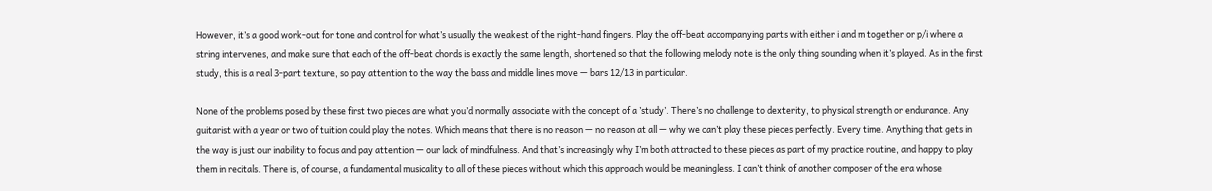However, it’s a good work-out for tone and control for what’s usually the weakest of the right-hand fingers. Play the off-beat accompanying parts with either i and m together or p/i where a string intervenes, and make sure that each of the off-beat chords is exactly the same length, shortened so that the following melody note is the only thing sounding when it’s played. As in the first study, this is a real 3-part texture, so pay attention to the way the bass and middle lines move — bars 12/13 in particular.

None of the problems posed by these first two pieces are what you’d normally associate with the concept of a ’study’. There’s no challenge to dexterity, to physical strength or endurance. Any guitarist with a year or two of tuition could play the notes. Which means that there is no reason — no reason at all — why we can’t play these pieces perfectly. Every time. Anything that gets in the way is just our inability to focus and pay attention — our lack of mindfulness. And that’s increasingly why I’m both attracted to these pieces as part of my practice routine, and happy to play them in recitals. There is, of course, a fundamental musicality to all of these pieces without which this approach would be meaningless. I can’t think of another composer of the era whose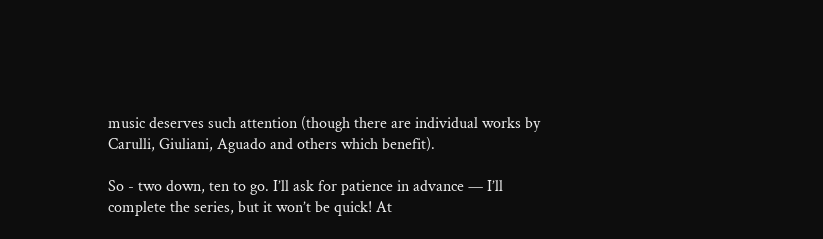music deserves such attention (though there are individual works by Carulli, Giuliani, Aguado and others which benefit).

So - two down, ten to go. I’ll ask for patience in advance — I’ll complete the series, but it won’t be quick! At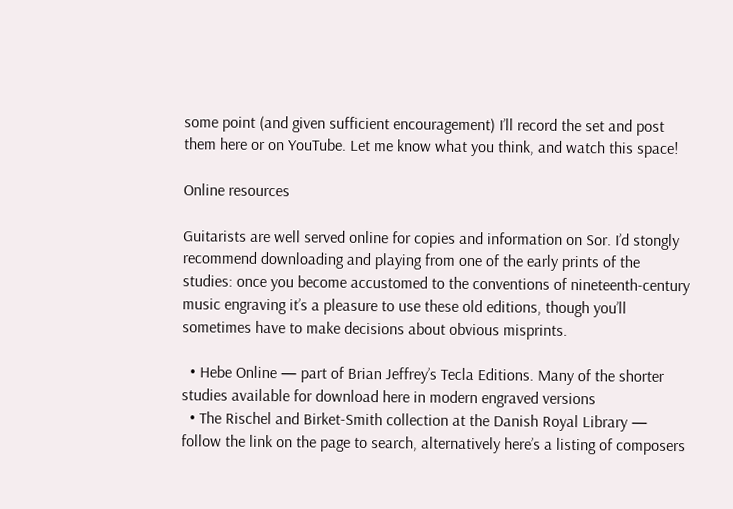some point (and given sufficient encouragement) I’ll record the set and post them here or on YouTube. Let me know what you think, and watch this space!

Online resources

Guitarists are well served online for copies and information on Sor. I’d stongly recommend downloading and playing from one of the early prints of the studies: once you become accustomed to the conventions of nineteenth-century music engraving it’s a pleasure to use these old editions, though you’ll sometimes have to make decisions about obvious misprints.

  • Hebe Online — part of Brian Jeffrey’s Tecla Editions. Many of the shorter studies available for download here in modern engraved versions
  • The Rischel and Birket-Smith collection at the Danish Royal Library — follow the link on the page to search, alternatively here’s a listing of composers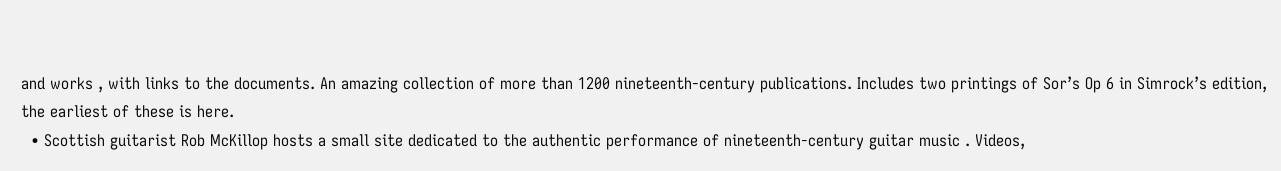and works , with links to the documents. An amazing collection of more than 1200 nineteenth-century publications. Includes two printings of Sor’s Op 6 in Simrock’s edition, the earliest of these is here.
  • Scottish guitarist Rob McKillop hosts a small site dedicated to the authentic performance of nineteenth-century guitar music . Videos,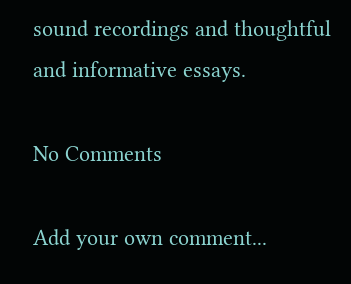sound recordings and thoughtful and informative essays.

No Comments

Add your own comment...